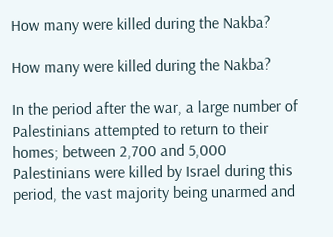How many were killed during the Nakba?

How many were killed during the Nakba?

In the period after the war, a large number of Palestinians attempted to return to their homes; between 2,700 and 5,000 Palestinians were killed by Israel during this period, the vast majority being unarmed and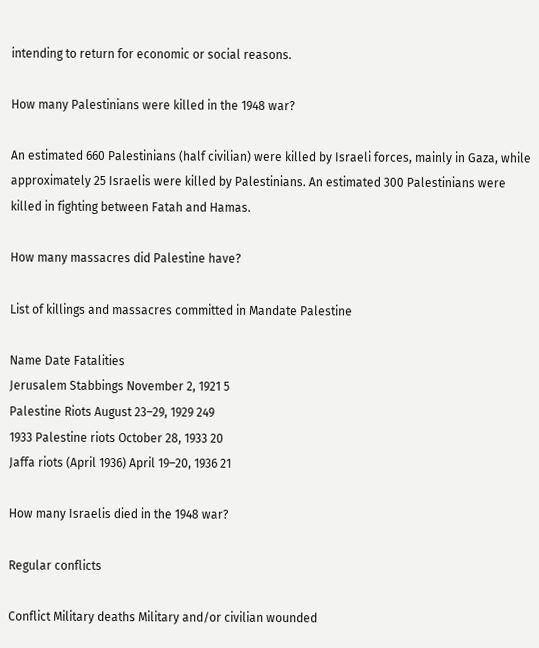intending to return for economic or social reasons.

How many Palestinians were killed in the 1948 war?

An estimated 660 Palestinians (half civilian) were killed by Israeli forces, mainly in Gaza, while approximately 25 Israelis were killed by Palestinians. An estimated 300 Palestinians were killed in fighting between Fatah and Hamas.

How many massacres did Palestine have?

List of killings and massacres committed in Mandate Palestine

Name Date Fatalities
Jerusalem Stabbings November 2, 1921 5
Palestine Riots August 23–29, 1929 249
1933 Palestine riots October 28, 1933 20
Jaffa riots (April 1936) April 19–20, 1936 21

How many Israelis died in the 1948 war?

Regular conflicts

Conflict Military deaths Military and/or civilian wounded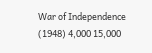War of Independence (1948) 4,000 15,000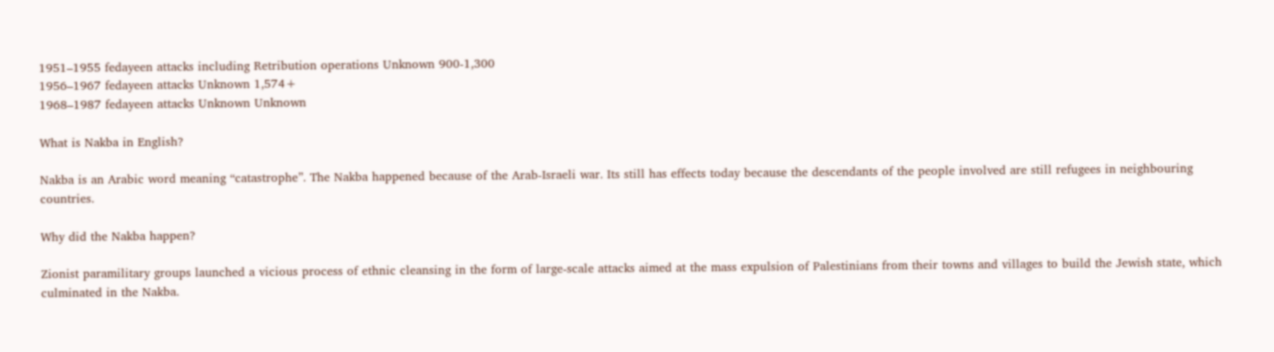1951–1955 fedayeen attacks including Retribution operations Unknown 900-1,300
1956–1967 fedayeen attacks Unknown 1,574+
1968–1987 fedayeen attacks Unknown Unknown

What is Nakba in English?

Nakba is an Arabic word meaning “catastrophe”. The Nakba happened because of the Arab-Israeli war. Its still has effects today because the descendants of the people involved are still refugees in neighbouring countries.

Why did the Nakba happen?

Zionist paramilitary groups launched a vicious process of ethnic cleansing in the form of large-scale attacks aimed at the mass expulsion of Palestinians from their towns and villages to build the Jewish state, which culminated in the Nakba.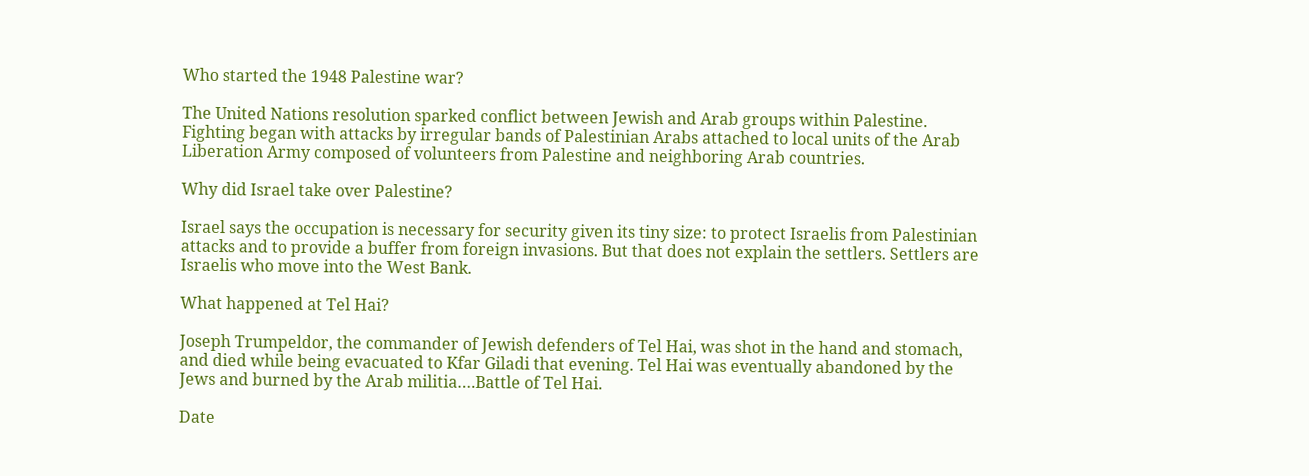Who started the 1948 Palestine war?

The United Nations resolution sparked conflict between Jewish and Arab groups within Palestine. Fighting began with attacks by irregular bands of Palestinian Arabs attached to local units of the Arab Liberation Army composed of volunteers from Palestine and neighboring Arab countries.

Why did Israel take over Palestine?

Israel says the occupation is necessary for security given its tiny size: to protect Israelis from Palestinian attacks and to provide a buffer from foreign invasions. But that does not explain the settlers. Settlers are Israelis who move into the West Bank.

What happened at Tel Hai?

Joseph Trumpeldor, the commander of Jewish defenders of Tel Hai, was shot in the hand and stomach, and died while being evacuated to Kfar Giladi that evening. Tel Hai was eventually abandoned by the Jews and burned by the Arab militia….Battle of Tel Hai.

Date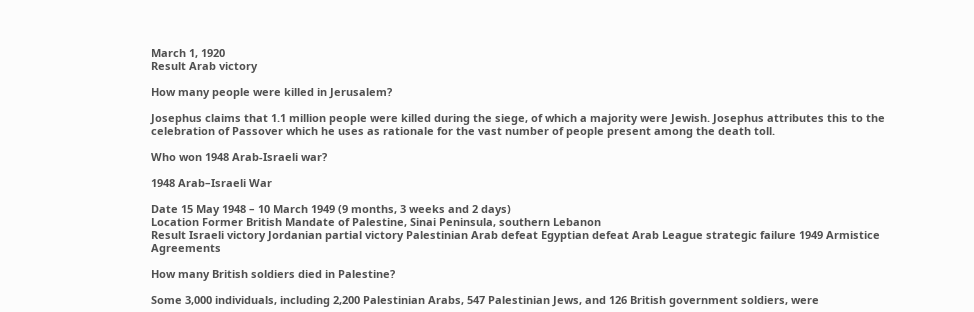March 1, 1920
Result Arab victory

How many people were killed in Jerusalem?

Josephus claims that 1.1 million people were killed during the siege, of which a majority were Jewish. Josephus attributes this to the celebration of Passover which he uses as rationale for the vast number of people present among the death toll.

Who won 1948 Arab-Israeli war?

1948 Arab–Israeli War

Date 15 May 1948 – 10 March 1949 (9 months, 3 weeks and 2 days)
Location Former British Mandate of Palestine, Sinai Peninsula, southern Lebanon
Result Israeli victory Jordanian partial victory Palestinian Arab defeat Egyptian defeat Arab League strategic failure 1949 Armistice Agreements

How many British soldiers died in Palestine?

Some 3,000 individuals, including 2,200 Palestinian Arabs, 547 Palestinian Jews, and 126 British government soldiers, were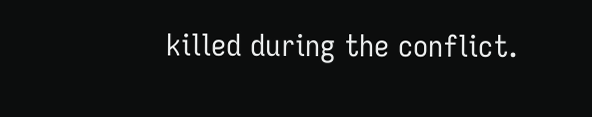killed during the conflict.